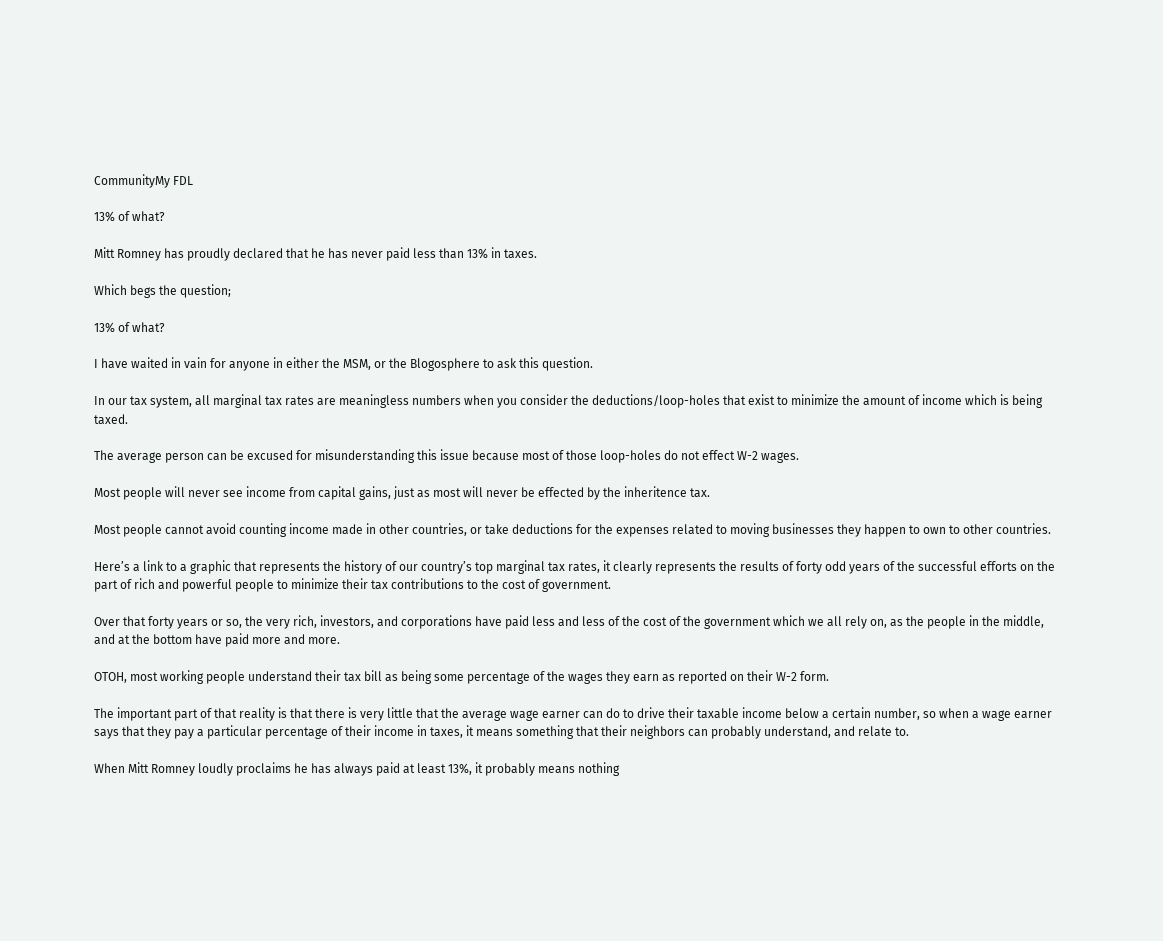CommunityMy FDL

13% of what?

Mitt Romney has proudly declared that he has never paid less than 13% in taxes.

Which begs the question;

13% of what?

I have waited in vain for anyone in either the MSM, or the Blogosphere to ask this question.

In our tax system, all marginal tax rates are meaningless numbers when you consider the deductions/loop-holes that exist to minimize the amount of income which is being taxed.

The average person can be excused for misunderstanding this issue because most of those loop-holes do not effect W-2 wages.

Most people will never see income from capital gains, just as most will never be effected by the inheritence tax.

Most people cannot avoid counting income made in other countries, or take deductions for the expenses related to moving businesses they happen to own to other countries.

Here’s a link to a graphic that represents the history of our country’s top marginal tax rates, it clearly represents the results of forty odd years of the successful efforts on the part of rich and powerful people to minimize their tax contributions to the cost of government.

Over that forty years or so, the very rich, investors, and corporations have paid less and less of the cost of the government which we all rely on, as the people in the middle, and at the bottom have paid more and more.

OTOH, most working people understand their tax bill as being some percentage of the wages they earn as reported on their W-2 form.

The important part of that reality is that there is very little that the average wage earner can do to drive their taxable income below a certain number, so when a wage earner says that they pay a particular percentage of their income in taxes, it means something that their neighbors can probably understand, and relate to.

When Mitt Romney loudly proclaims he has always paid at least 13%, it probably means nothing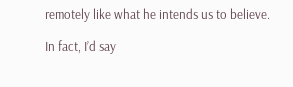remotely like what he intends us to believe.

In fact, I’d say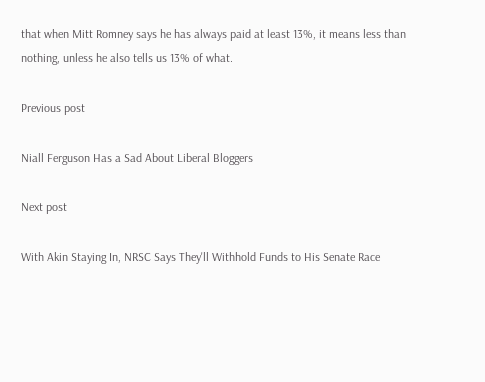that when Mitt Romney says he has always paid at least 13%, it means less than nothing, unless he also tells us 13% of what.

Previous post

Niall Ferguson Has a Sad About Liberal Bloggers

Next post

With Akin Staying In, NRSC Says They'll Withhold Funds to His Senate Race